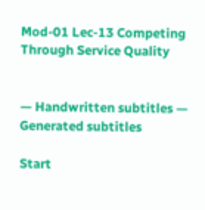Mod-01 Lec-13 Competing Through Service Quality


— Handwritten subtitles — Generated subtitles

Start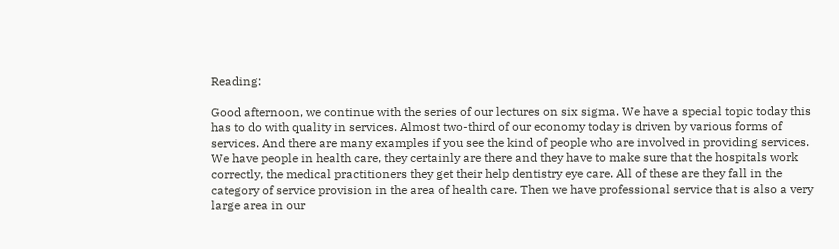Reading:

Good afternoon, we continue with the series of our lectures on six sigma. We have a special topic today this has to do with quality in services. Almost two-third of our economy today is driven by various forms of services. And there are many examples if you see the kind of people who are involved in providing services. We have people in health care, they certainly are there and they have to make sure that the hospitals work correctly, the medical practitioners they get their help dentistry eye care. All of these are they fall in the category of service provision in the area of health care. Then we have professional service that is also a very large area in our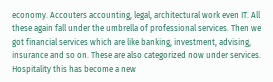economy. Accouters accounting, legal, architectural work even IT. All these again fall under the umbrella of professional services. Then we got financial services which are like banking, investment, advising, insurance and so on. These are also categorized now under services. Hospitality this has become a new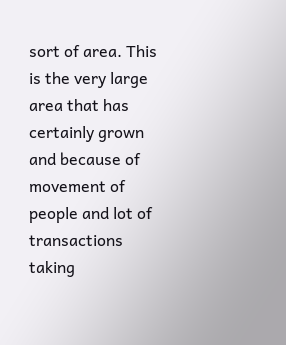sort of area. This is the very large area that has certainly grown and because of movement of people and lot of transactions taking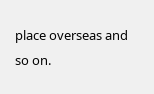place overseas and so on.